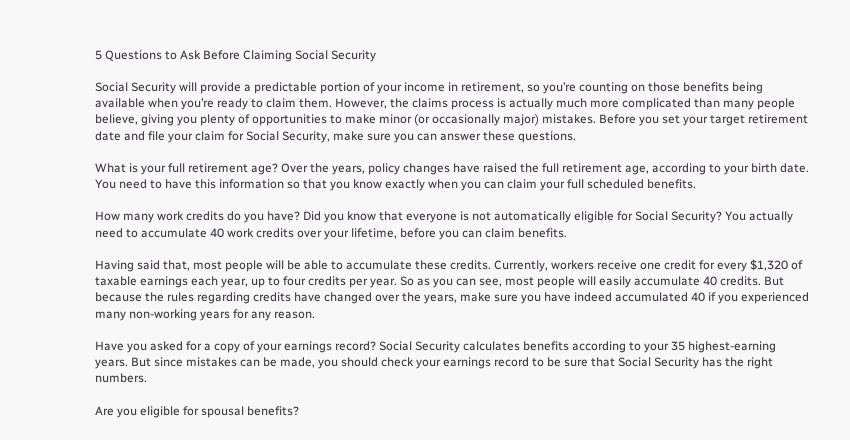5 Questions to Ask Before Claiming Social Security

Social Security will provide a predictable portion of your income in retirement, so you’re counting on those benefits being available when you’re ready to claim them. However, the claims process is actually much more complicated than many people believe, giving you plenty of opportunities to make minor (or occasionally major) mistakes. Before you set your target retirement date and file your claim for Social Security, make sure you can answer these questions.

What is your full retirement age? Over the years, policy changes have raised the full retirement age, according to your birth date. You need to have this information so that you know exactly when you can claim your full scheduled benefits.

How many work credits do you have? Did you know that everyone is not automatically eligible for Social Security? You actually need to accumulate 40 work credits over your lifetime, before you can claim benefits.

Having said that, most people will be able to accumulate these credits. Currently, workers receive one credit for every $1,320 of taxable earnings each year, up to four credits per year. So as you can see, most people will easily accumulate 40 credits. But because the rules regarding credits have changed over the years, make sure you have indeed accumulated 40 if you experienced many non-working years for any reason.

Have you asked for a copy of your earnings record? Social Security calculates benefits according to your 35 highest-earning years. But since mistakes can be made, you should check your earnings record to be sure that Social Security has the right numbers.

Are you eligible for spousal benefits?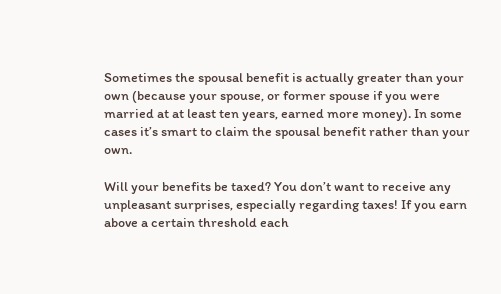Sometimes the spousal benefit is actually greater than your own (because your spouse, or former spouse if you were married at at least ten years, earned more money). In some cases it’s smart to claim the spousal benefit rather than your own.

Will your benefits be taxed? You don’t want to receive any unpleasant surprises, especially regarding taxes! If you earn above a certain threshold each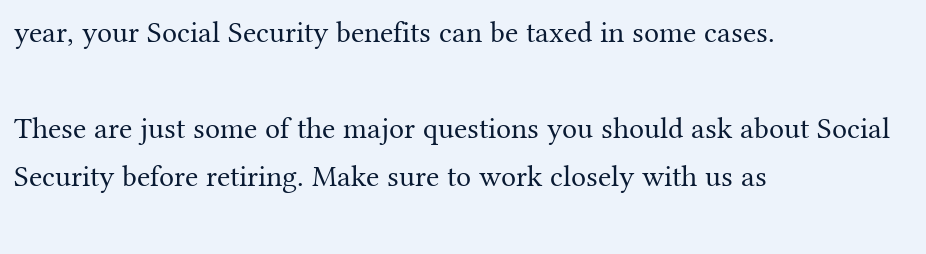year, your Social Security benefits can be taxed in some cases.

These are just some of the major questions you should ask about Social Security before retiring. Make sure to work closely with us as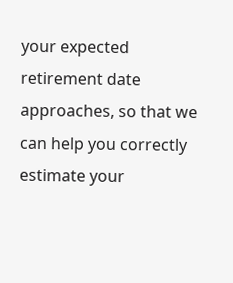your expected retirement date approaches, so that we can help you correctly estimate your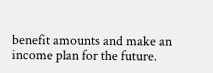benefit amounts and make an income plan for the future.